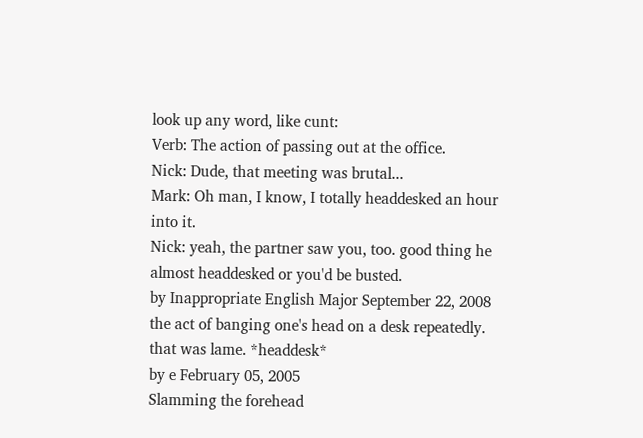look up any word, like cunt:
Verb: The action of passing out at the office.
Nick: Dude, that meeting was brutal...
Mark: Oh man, I know, I totally headdesked an hour into it.
Nick: yeah, the partner saw you, too. good thing he almost headdesked or you'd be busted.
by Inappropriate English Major September 22, 2008
the act of banging one's head on a desk repeatedly.
that was lame. *headdesk*
by e February 05, 2005
Slamming the forehead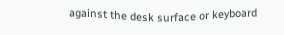against the desk surface or keyboard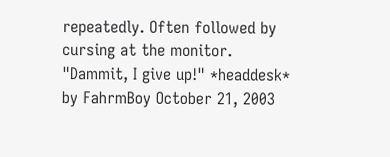repeatedly. Often followed by cursing at the monitor.
"Dammit, I give up!" *headdesk*
by FahrmBoy October 21, 2003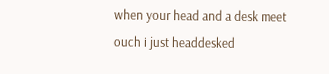when your head and a desk meet
ouch i just headdesked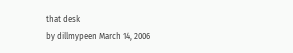that desk
by dillmypeen March 14, 2006